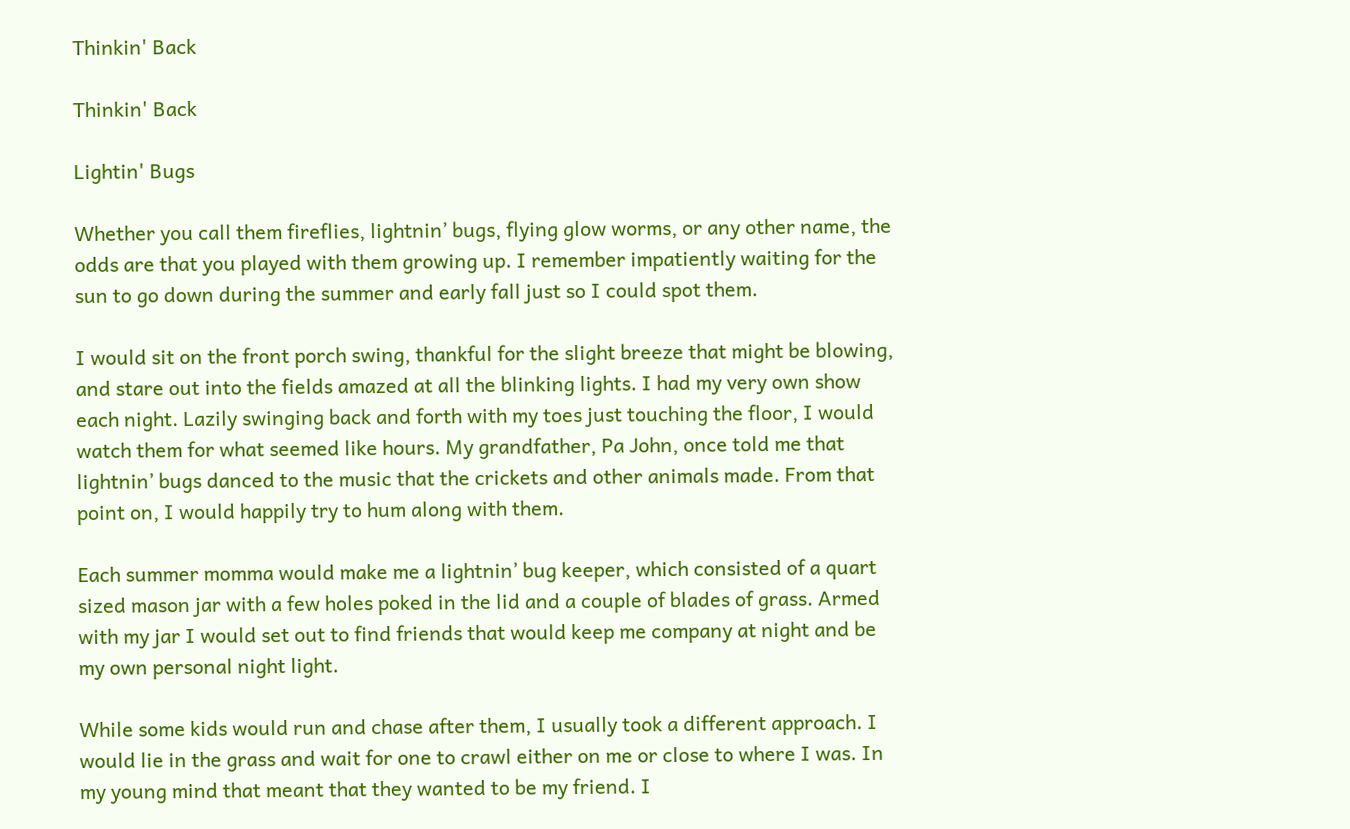Thinkin' Back

Thinkin' Back

Lightin' Bugs

Whether you call them fireflies, lightnin’ bugs, flying glow worms, or any other name, the odds are that you played with them growing up. I remember impatiently waiting for the sun to go down during the summer and early fall just so I could spot them.

I would sit on the front porch swing, thankful for the slight breeze that might be blowing, and stare out into the fields amazed at all the blinking lights. I had my very own show each night. Lazily swinging back and forth with my toes just touching the floor, I would watch them for what seemed like hours. My grandfather, Pa John, once told me that lightnin’ bugs danced to the music that the crickets and other animals made. From that point on, I would happily try to hum along with them.

Each summer momma would make me a lightnin’ bug keeper, which consisted of a quart sized mason jar with a few holes poked in the lid and a couple of blades of grass. Armed with my jar I would set out to find friends that would keep me company at night and be my own personal night light.

While some kids would run and chase after them, I usually took a different approach. I would lie in the grass and wait for one to crawl either on me or close to where I was. In my young mind that meant that they wanted to be my friend. I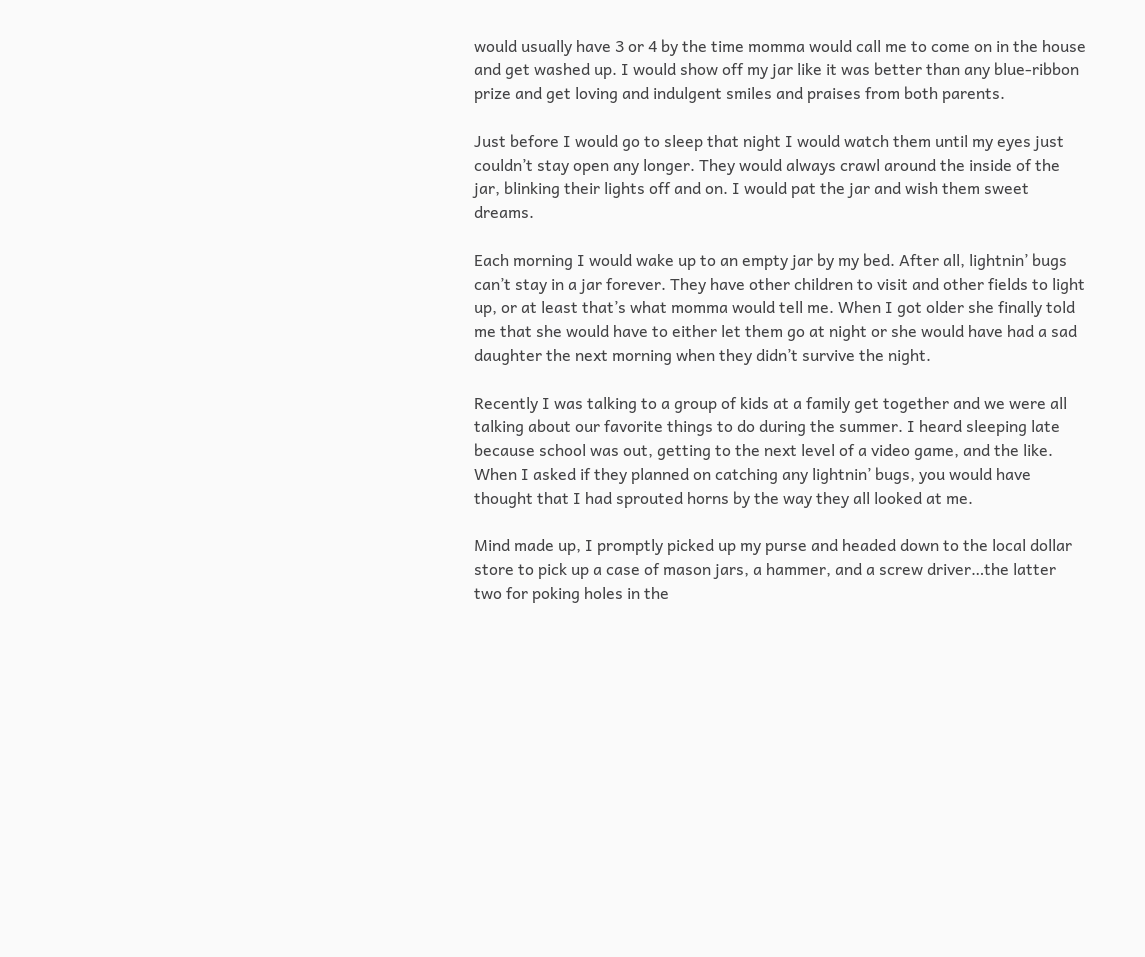would usually have 3 or 4 by the time momma would call me to come on in the house and get washed up. I would show off my jar like it was better than any blue-ribbon prize and get loving and indulgent smiles and praises from both parents.

Just before I would go to sleep that night I would watch them until my eyes just couldn’t stay open any longer. They would always crawl around the inside of the jar, blinking their lights off and on. I would pat the jar and wish them sweet dreams.

Each morning I would wake up to an empty jar by my bed. After all, lightnin’ bugs can’t stay in a jar forever. They have other children to visit and other fields to light up, or at least that’s what momma would tell me. When I got older she finally told me that she would have to either let them go at night or she would have had a sad daughter the next morning when they didn’t survive the night.

Recently I was talking to a group of kids at a family get together and we were all talking about our favorite things to do during the summer. I heard sleeping late because school was out, getting to the next level of a video game, and the like. When I asked if they planned on catching any lightnin’ bugs, you would have thought that I had sprouted horns by the way they all looked at me.

Mind made up, I promptly picked up my purse and headed down to the local dollar store to pick up a case of mason jars, a hammer, and a screw driver…the latter two for poking holes in the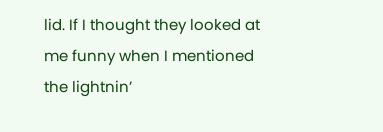lid. If I thought they looked at me funny when I mentioned the lightnin’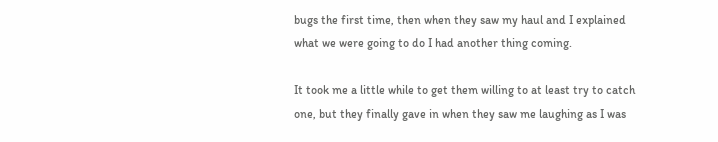bugs the first time, then when they saw my haul and I explained what we were going to do I had another thing coming.

It took me a little while to get them willing to at least try to catch one, but they finally gave in when they saw me laughing as I was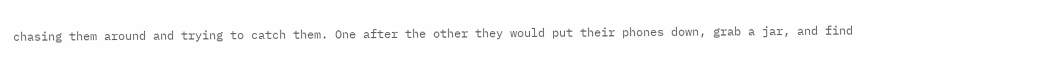chasing them around and trying to catch them. One after the other they would put their phones down, grab a jar, and find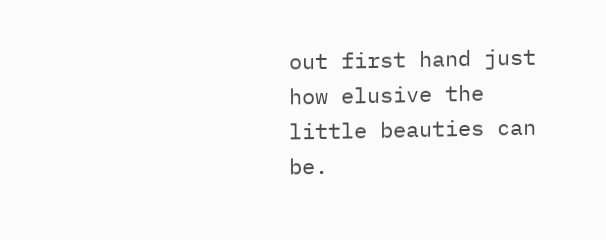out first hand just how elusive the little beauties can be.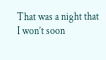That was a night that I won’t soon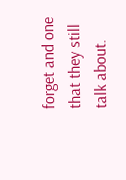forget and one that they still talk about.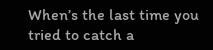When’s the last time you tried to catch a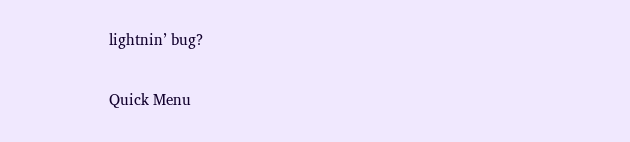lightnin’ bug?

Quick Menu